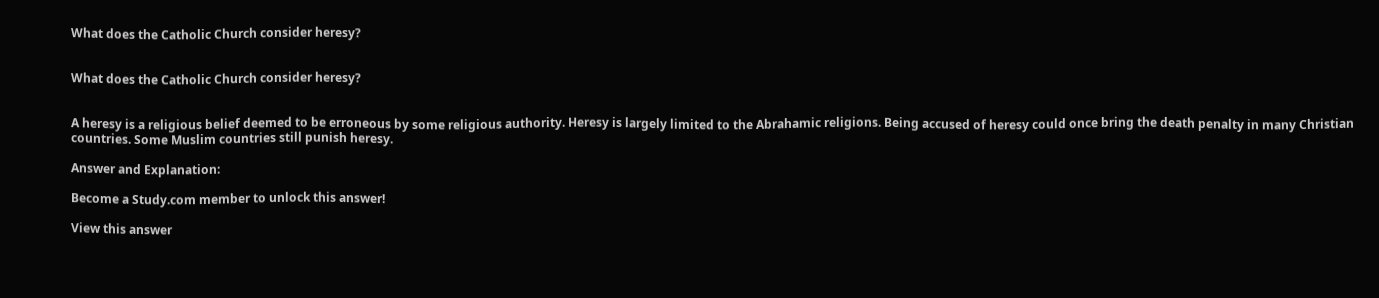What does the Catholic Church consider heresy?


What does the Catholic Church consider heresy?


A heresy is a religious belief deemed to be erroneous by some religious authority. Heresy is largely limited to the Abrahamic religions. Being accused of heresy could once bring the death penalty in many Christian countries. Some Muslim countries still punish heresy.

Answer and Explanation:

Become a Study.com member to unlock this answer!

View this answer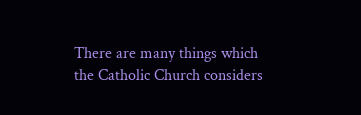There are many things which the Catholic Church considers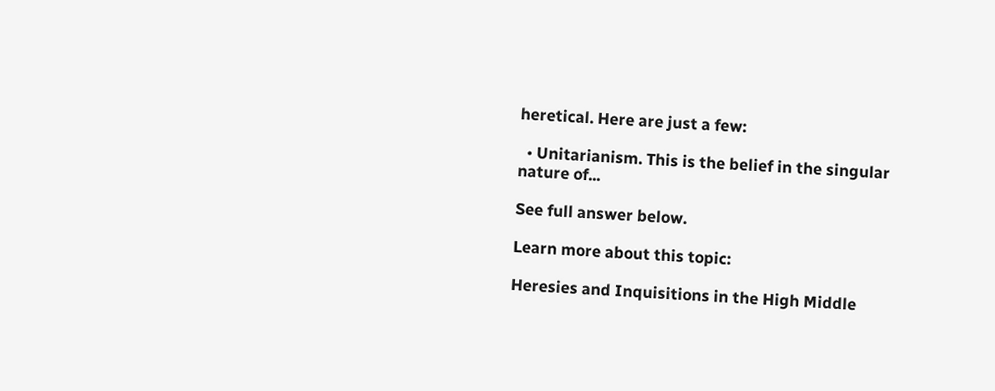heretical. Here are just a few:

  • Unitarianism. This is the belief in the singular nature of...

See full answer below.

Learn more about this topic:

Heresies and Inquisitions in the High Middle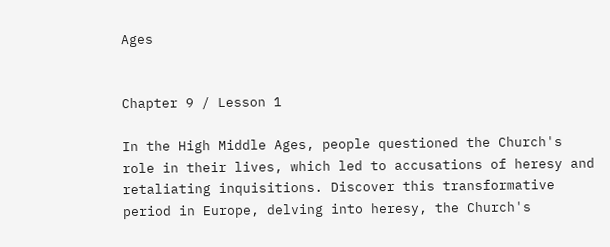Ages


Chapter 9 / Lesson 1

In the High Middle Ages, people questioned the Church's role in their lives, which led to accusations of heresy and retaliating inquisitions. Discover this transformative period in Europe, delving into heresy, the Church's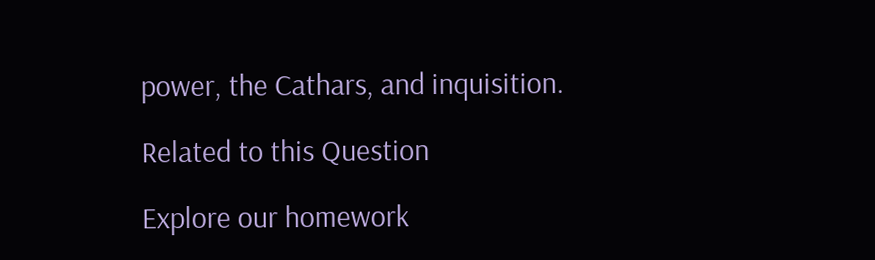power, the Cathars, and inquisition.

Related to this Question

Explore our homework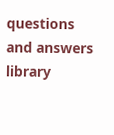questions and answers library